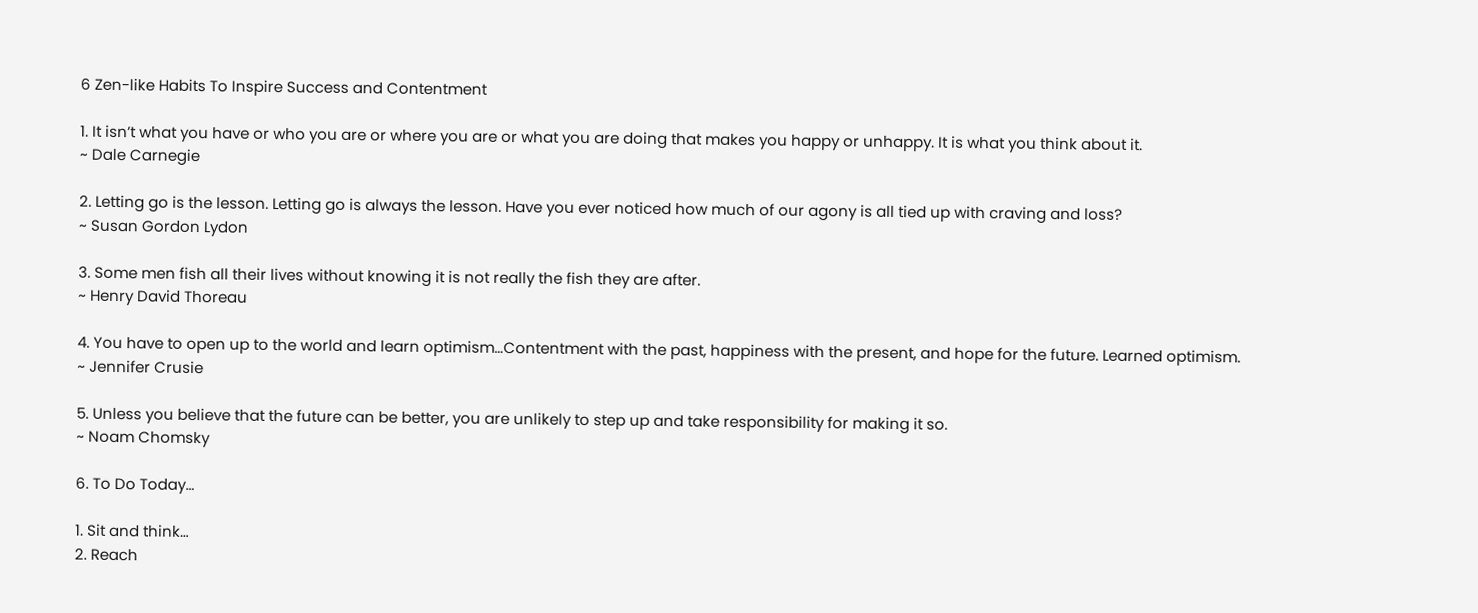6 Zen-like Habits To Inspire Success and Contentment

1. It isn’t what you have or who you are or where you are or what you are doing that makes you happy or unhappy. It is what you think about it.
~ Dale Carnegie

2. Letting go is the lesson. Letting go is always the lesson. Have you ever noticed how much of our agony is all tied up with craving and loss?
~ Susan Gordon Lydon

3. Some men fish all their lives without knowing it is not really the fish they are after.
~ Henry David Thoreau

4. You have to open up to the world and learn optimism…Contentment with the past, happiness with the present, and hope for the future. Learned optimism.
~ Jennifer Crusie

5. Unless you believe that the future can be better, you are unlikely to step up and take responsibility for making it so.
~ Noam Chomsky

6. To Do Today…

1. Sit and think…
2. Reach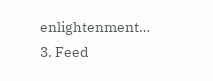enlightenment…
3. Feed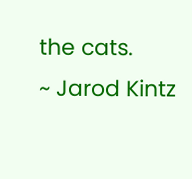the cats.
~ Jarod Kintz